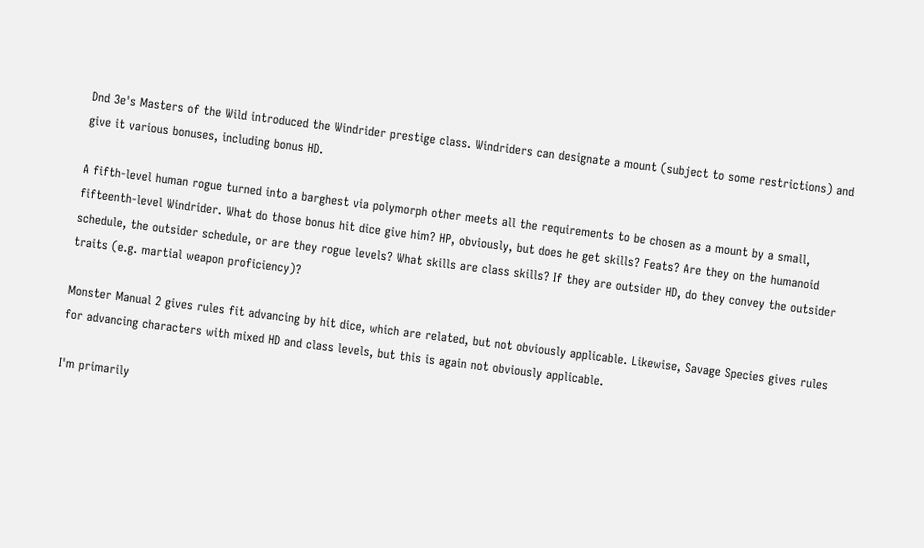Dnd 3e's Masters of the Wild introduced the Windrider prestige class. Windriders can designate a mount (subject to some restrictions) and give it various bonuses, including bonus HD.

A fifth-level human rogue turned into a barghest via polymorph other meets all the requirements to be chosen as a mount by a small, fifteenth-level Windrider. What do those bonus hit dice give him? HP, obviously, but does he get skills? Feats? Are they on the humanoid schedule, the outsider schedule, or are they rogue levels? What skills are class skills? If they are outsider HD, do they convey the outsider traits (e.g. martial weapon proficiency)?

Monster Manual 2 gives rules fit advancing by hit dice, which are related, but not obviously applicable. Likewise, Savage Species gives rules for advancing characters with mixed HD and class levels, but this is again not obviously applicable.

I'm primarily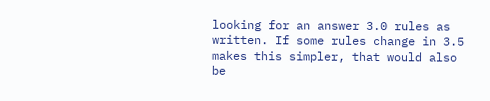looking for an answer 3.0 rules as written. If some rules change in 3.5 makes this simpler, that would also be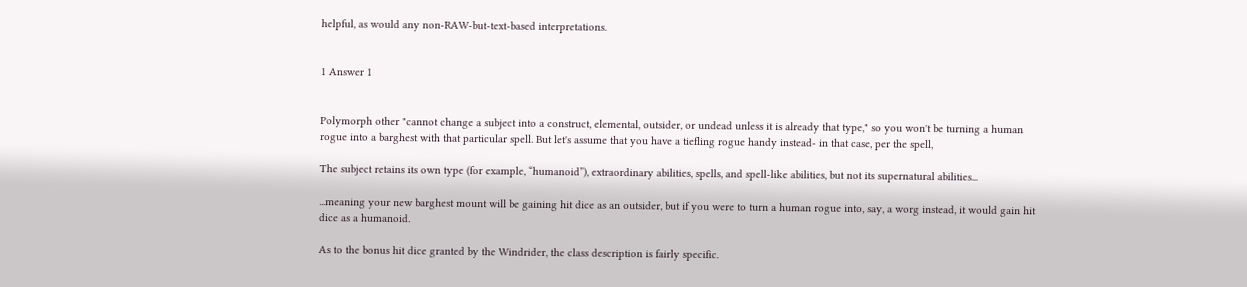helpful, as would any non-RAW-but-text-based interpretations.


1 Answer 1


Polymorph other "cannot change a subject into a construct, elemental, outsider, or undead unless it is already that type," so you won't be turning a human rogue into a barghest with that particular spell. But let's assume that you have a tiefling rogue handy instead- in that case, per the spell,

The subject retains its own type (for example, “humanoid”), extraordinary abilities, spells, and spell-like abilities, but not its supernatural abilities...

...meaning your new barghest mount will be gaining hit dice as an outsider, but if you were to turn a human rogue into, say, a worg instead, it would gain hit dice as a humanoid.

As to the bonus hit dice granted by the Windrider, the class description is fairly specific.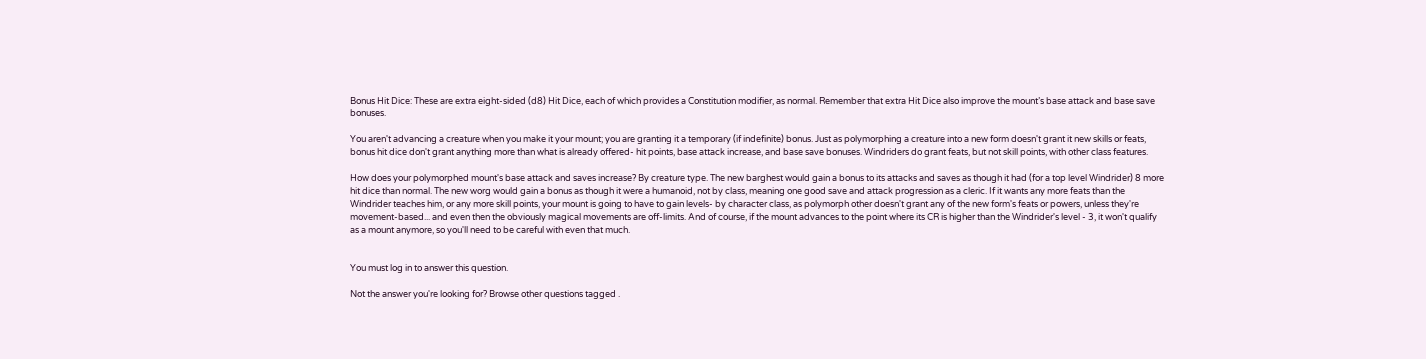Bonus Hit Dice: These are extra eight-sided (d8) Hit Dice, each of which provides a Constitution modifier, as normal. Remember that extra Hit Dice also improve the mount’s base attack and base save bonuses.

You aren't advancing a creature when you make it your mount; you are granting it a temporary (if indefinite) bonus. Just as polymorphing a creature into a new form doesn't grant it new skills or feats, bonus hit dice don't grant anything more than what is already offered- hit points, base attack increase, and base save bonuses. Windriders do grant feats, but not skill points, with other class features.

How does your polymorphed mount's base attack and saves increase? By creature type. The new barghest would gain a bonus to its attacks and saves as though it had (for a top level Windrider) 8 more hit dice than normal. The new worg would gain a bonus as though it were a humanoid, not by class, meaning one good save and attack progression as a cleric. If it wants any more feats than the Windrider teaches him, or any more skill points, your mount is going to have to gain levels- by character class, as polymorph other doesn't grant any of the new form's feats or powers, unless they're movement-based... and even then the obviously magical movements are off-limits. And of course, if the mount advances to the point where its CR is higher than the Windrider's level - 3, it won't qualify as a mount anymore, so you'll need to be careful with even that much.


You must log in to answer this question.

Not the answer you're looking for? Browse other questions tagged .